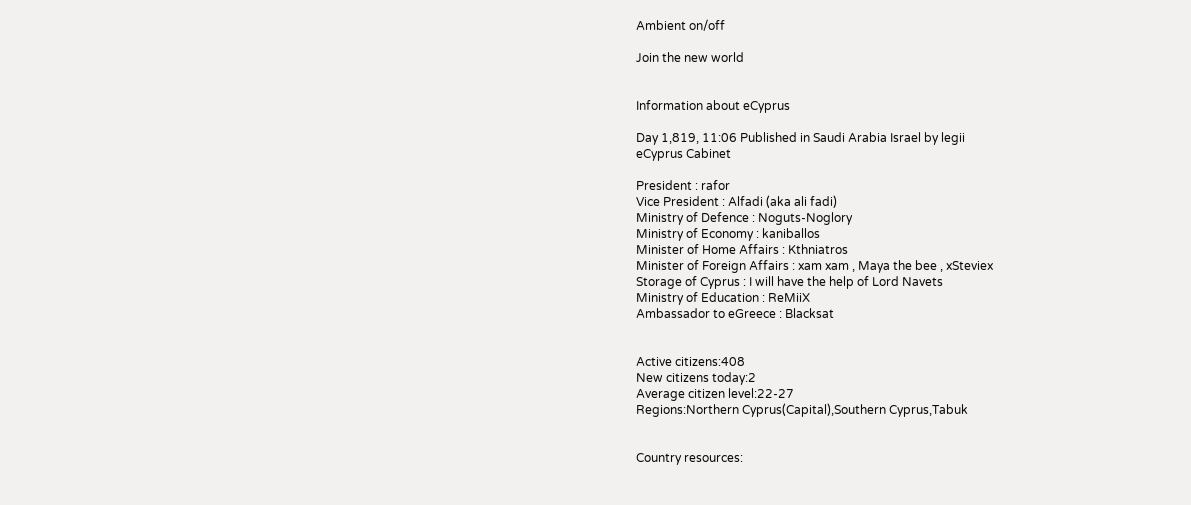Ambient on/off

Join the new world


Information about eCyprus

Day 1,819, 11:06 Published in Saudi Arabia Israel by legii
eCyprus Cabinet

President : rafor
Vice President : Alfadi (aka ali fadi)
Ministry of Defence : Noguts-Noglory
Ministry of Economy : kaniballos
Minister of Home Affairs : Kthniatros
Minister of Foreign Affairs : xam xam , Maya the bee , xSteviex
Storage of Cyprus : I will have the help of Lord Navets
Ministry of Education : ReMiiX
Ambassador to eGreece : Blacksat


Active citizens:408
New citizens today:2
Average citizen level:22-27
Regions:Northern Cyprus(Capital),Southern Cyprus,Tabuk


Country resources: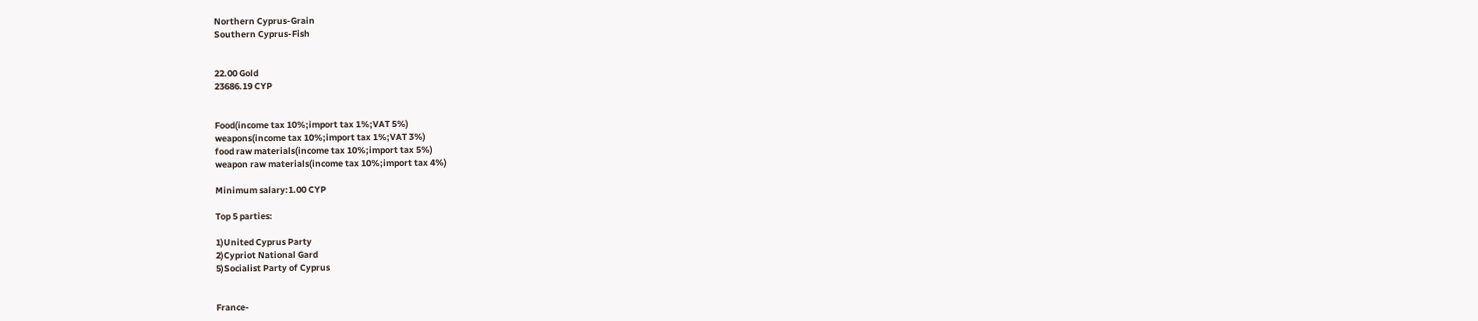Northern Cyprus-Grain
Southern Cyprus-Fish


22.00 Gold
23686.19 CYP


Food(income tax 10%;import tax 1%;VAT 5%)
weapons(income tax 10%;import tax 1%;VAT 3%)
food raw materials(income tax 10%;import tax 5%)
weapon raw materials(income tax 10%;import tax 4%)

Minimum salary:1.00 CYP

Top 5 parties:

1)United Cyprus Party
2)Cypriot National Gard
5)Socialist Party of Cyprus


France-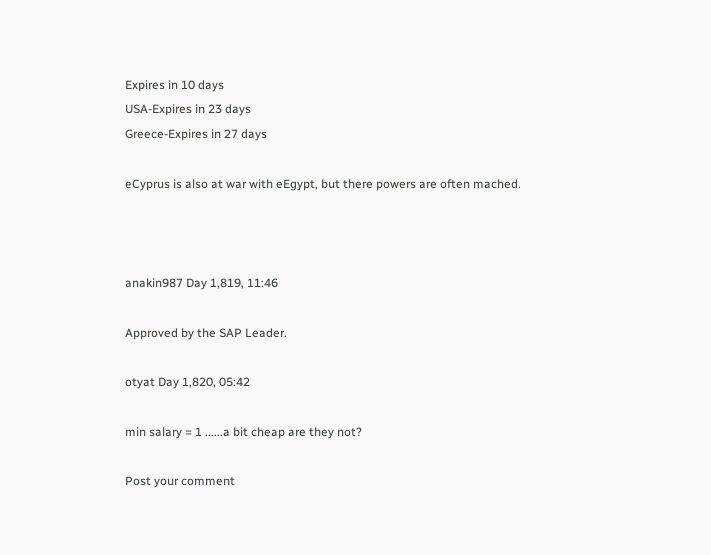Expires in 10 days
USA-Expires in 23 days
Greece-Expires in 27 days

eCyprus is also at war with eEgypt, but there powers are often mached.



anakin987 Day 1,819, 11:46

Approved by the SAP Leader.

otyat Day 1,820, 05:42

min salary = 1 ......a bit cheap are they not?

Post your comment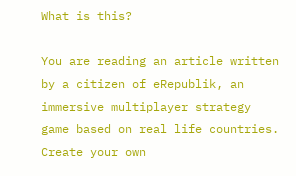What is this?

You are reading an article written by a citizen of eRepublik, an immersive multiplayer strategy game based on real life countries. Create your own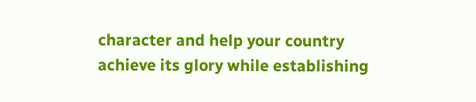character and help your country achieve its glory while establishing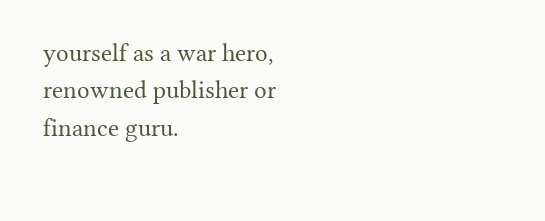yourself as a war hero, renowned publisher or finance guru.